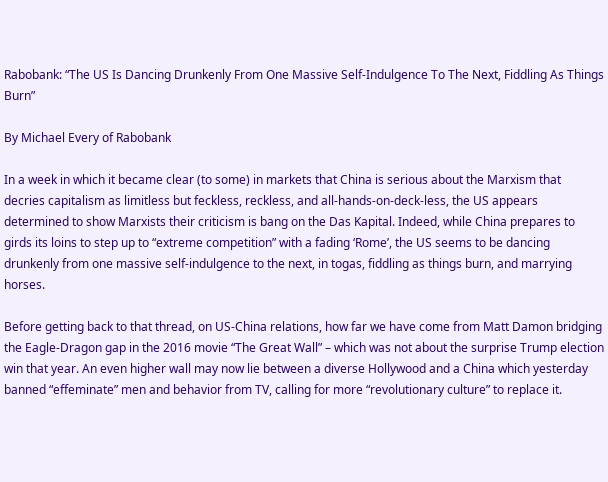Rabobank: “The US Is Dancing Drunkenly From One Massive Self-Indulgence To The Next, Fiddling As Things Burn”

By Michael Every of Rabobank

In a week in which it became clear (to some) in markets that China is serious about the Marxism that decries capitalism as limitless but feckless, reckless, and all-hands-on-deck-less, the US appears determined to show Marxists their criticism is bang on the Das Kapital. Indeed, while China prepares to girds its loins to step up to “extreme competition” with a fading ‘Rome’, the US seems to be dancing drunkenly from one massive self-indulgence to the next, in togas, fiddling as things burn, and marrying horses.

Before getting back to that thread, on US-China relations, how far we have come from Matt Damon bridging the Eagle-Dragon gap in the 2016 movie “The Great Wall” – which was not about the surprise Trump election win that year. An even higher wall may now lie between a diverse Hollywood and a China which yesterday banned “effeminate” men and behavior from TV, calling for more “revolutionary culture” to replace it.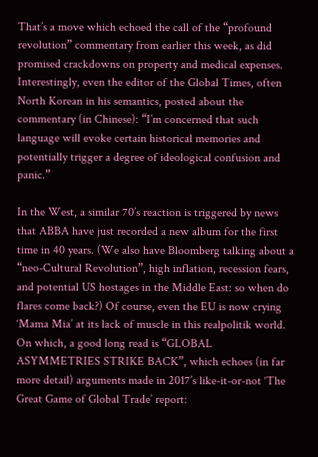That’s a move which echoed the call of the “profound revolution” commentary from earlier this week, as did promised crackdowns on property and medical expenses. Interestingly, even the editor of the Global Times, often North Korean in his semantics, posted about the commentary (in Chinese): “I’m concerned that such language will evoke certain historical memories and potentially trigger a degree of ideological confusion and panic.”

In the West, a similar 70’s reaction is triggered by news that ABBA have just recorded a new album for the first time in 40 years. (We also have Bloomberg talking about a “neo-Cultural Revolution”, high inflation, recession fears, and potential US hostages in the Middle East: so when do flares come back?) Of course, even the EU is now crying ‘Mama Mia’ at its lack of muscle in this realpolitik world. On which, a good long read is “GLOBAL ASYMMETRIES STRIKE BACK”, which echoes (in far more detail) arguments made in 2017’s like-it-or-not ‘The Great Game of Global Trade’ report: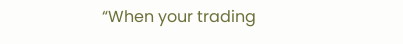“When your trading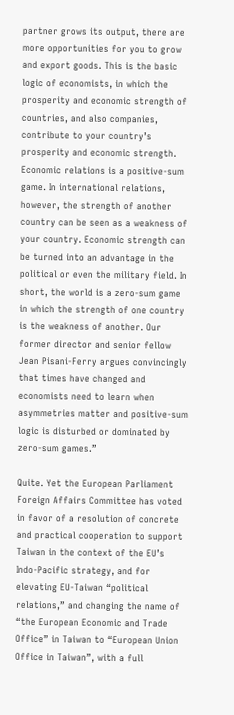partner grows its output, there are more opportunities for you to grow and export goods. This is the basic logic of economists, in which the prosperity and economic strength of countries, and also companies, contribute to your country’s prosperity and economic strength. Economic relations is a positive-sum game. In international relations, however, the strength of another country can be seen as a weakness of your country. Economic strength can be turned into an advantage in the political or even the military field. In short, the world is a zero-sum game in which the strength of one country is the weakness of another. Our former director and senior fellow Jean Pisani-Ferry argues convincingly that times have changed and economists need to learn when asymmetries matter and positive-sum logic is disturbed or dominated by zero-sum games.”

Quite. Yet the European Parliament Foreign Affairs Committee has voted in favor of a resolution of concrete and practical cooperation to support Taiwan in the context of the EU’s Indo-Pacific strategy, and for elevating EU-Taiwan “political relations,” and changing the name of “the European Economic and Trade Office” in Taiwan to “European Union Office in Taiwan”, with a full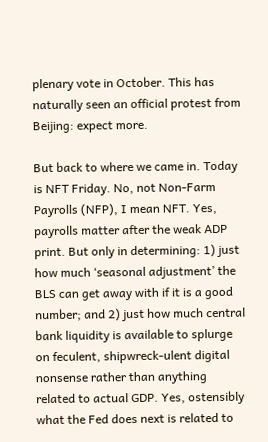plenary vote in October. This has naturally seen an official protest from Beijing: expect more.

But back to where we came in. Today is NFT Friday. No, not Non-Farm Payrolls (NFP), I mean NFT. Yes, payrolls matter after the weak ADP print. But only in determining: 1) just how much ‘seasonal adjustment’ the BLS can get away with if it is a good number; and 2) just how much central bank liquidity is available to splurge on feculent, shipwreck-ulent digital nonsense rather than anything related to actual GDP. Yes, ostensibly what the Fed does next is related to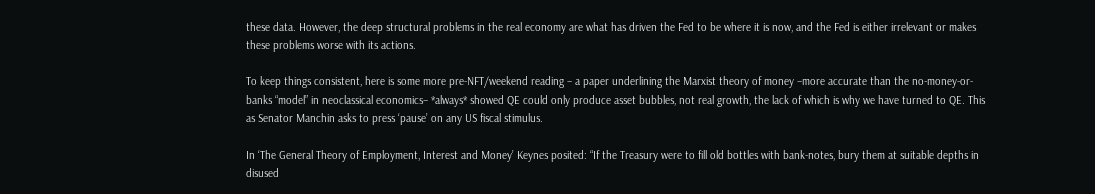these data. However, the deep structural problems in the real economy are what has driven the Fed to be where it is now, and the Fed is either irrelevant or makes these problems worse with its actions.

To keep things consistent, here is some more pre-NFT/weekend reading – a paper underlining the Marxist theory of money –more accurate than the no-money-or-banks “model” in neoclassical economics– *always* showed QE could only produce asset bubbles, not real growth, the lack of which is why we have turned to QE. This as Senator Manchin asks to press ‘pause’ on any US fiscal stimulus.

In ‘The General Theory of Employment, Interest and Money’ Keynes posited: “If the Treasury were to fill old bottles with bank-notes, bury them at suitable depths in disused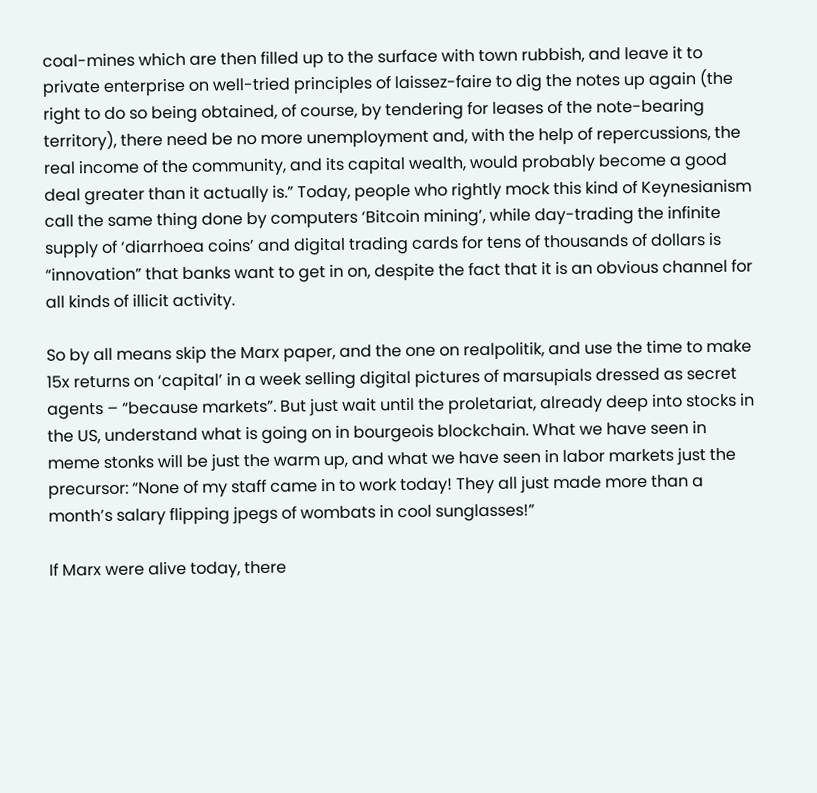coal-mines which are then filled up to the surface with town rubbish, and leave it to private enterprise on well-tried principles of laissez-faire to dig the notes up again (the right to do so being obtained, of course, by tendering for leases of the note-bearing territory), there need be no more unemployment and, with the help of repercussions, the real income of the community, and its capital wealth, would probably become a good deal greater than it actually is.” Today, people who rightly mock this kind of Keynesianism call the same thing done by computers ‘Bitcoin mining’, while day-trading the infinite supply of ‘diarrhoea coins’ and digital trading cards for tens of thousands of dollars is “innovation” that banks want to get in on, despite the fact that it is an obvious channel for all kinds of illicit activity.

So by all means skip the Marx paper, and the one on realpolitik, and use the time to make 15x returns on ‘capital’ in a week selling digital pictures of marsupials dressed as secret agents – “because markets”. But just wait until the proletariat, already deep into stocks in the US, understand what is going on in bourgeois blockchain. What we have seen in meme stonks will be just the warm up, and what we have seen in labor markets just the precursor: “None of my staff came in to work today! They all just made more than a month’s salary flipping jpegs of wombats in cool sunglasses!”

If Marx were alive today, there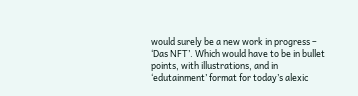would surely be a new work in progress – ‘Das NFT’. Which would have to be in bullet points, with illustrations, and in ‘edutainment’ format for today’s alexic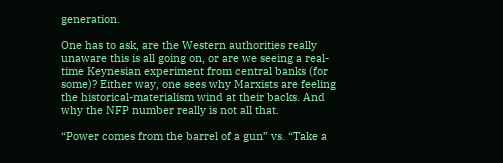generation.

One has to ask, are the Western authorities really unaware this is all going on, or are we seeing a real-time Keynesian experiment from central banks (for some)? Either way, one sees why Marxists are feeling the historical-materialism wind at their backs. And why the NFP number really is not all that.

“Power comes from the barrel of a gun” vs. “Take a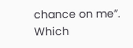chance on me”. Which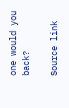one would you back?

Source link